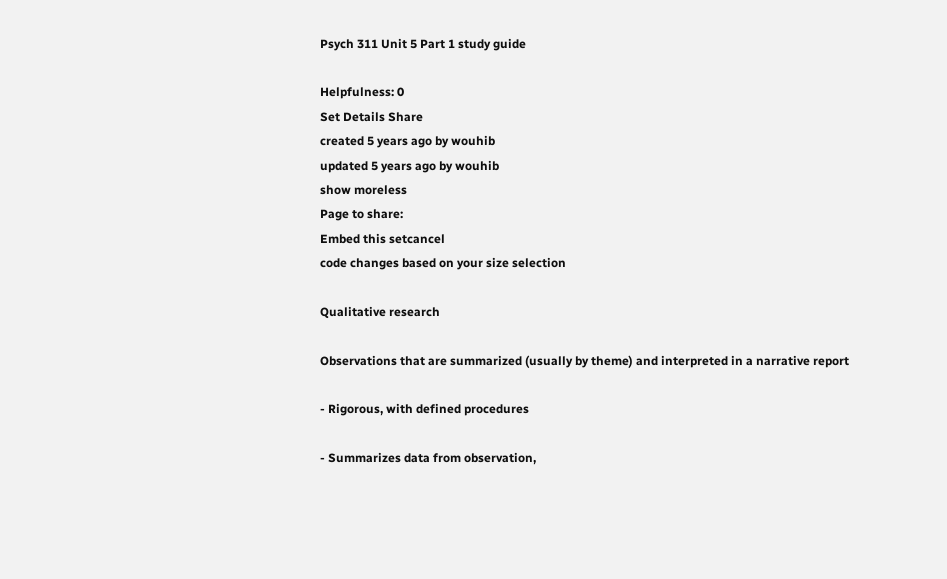Psych 311 Unit 5 Part 1 study guide

Helpfulness: 0
Set Details Share
created 5 years ago by wouhib
updated 5 years ago by wouhib
show moreless
Page to share:
Embed this setcancel
code changes based on your size selection

Qualitative research

Observations that are summarized (usually by theme) and interpreted in a narrative report

- Rigorous, with defined procedures

- Summarizes data from observation,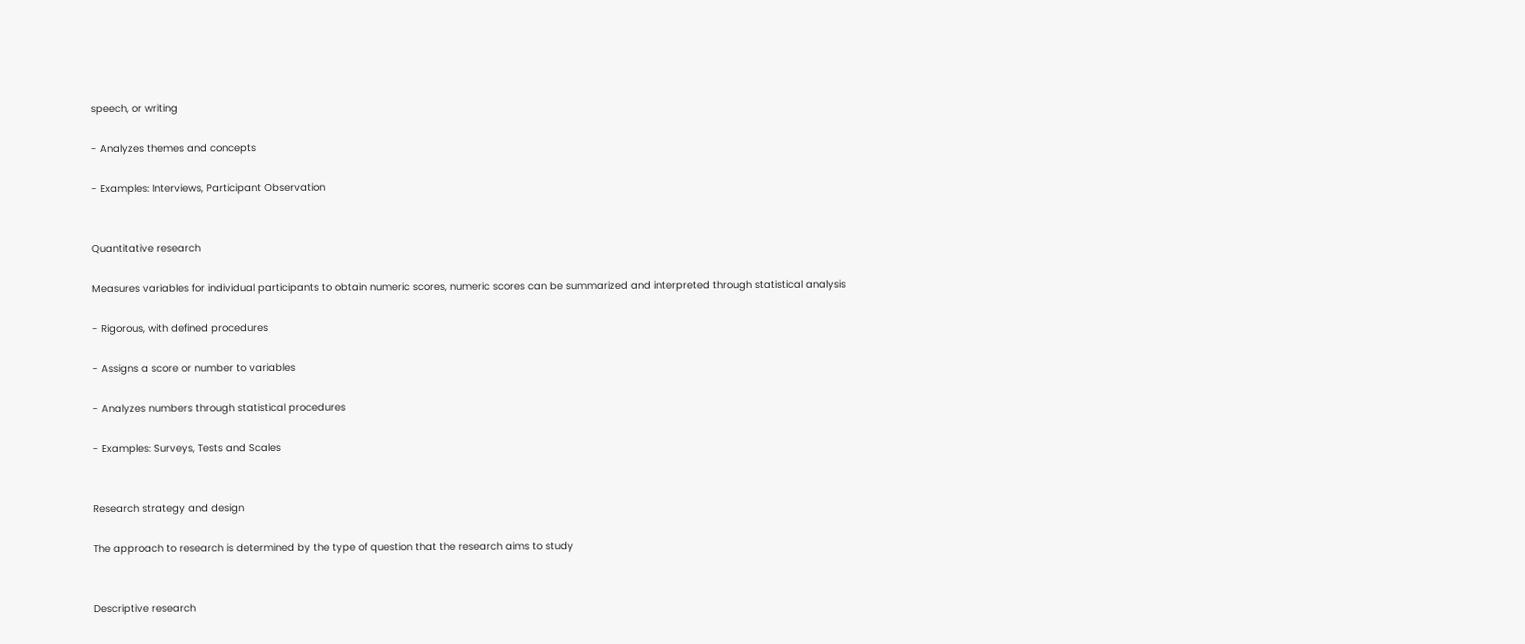speech, or writing

- Analyzes themes and concepts

- Examples: Interviews, Participant Observation


Quantitative research

Measures variables for individual participants to obtain numeric scores, numeric scores can be summarized and interpreted through statistical analysis

- Rigorous, with defined procedures

- Assigns a score or number to variables

- Analyzes numbers through statistical procedures

- Examples: Surveys, Tests and Scales


Research strategy and design

The approach to research is determined by the type of question that the research aims to study


Descriptive research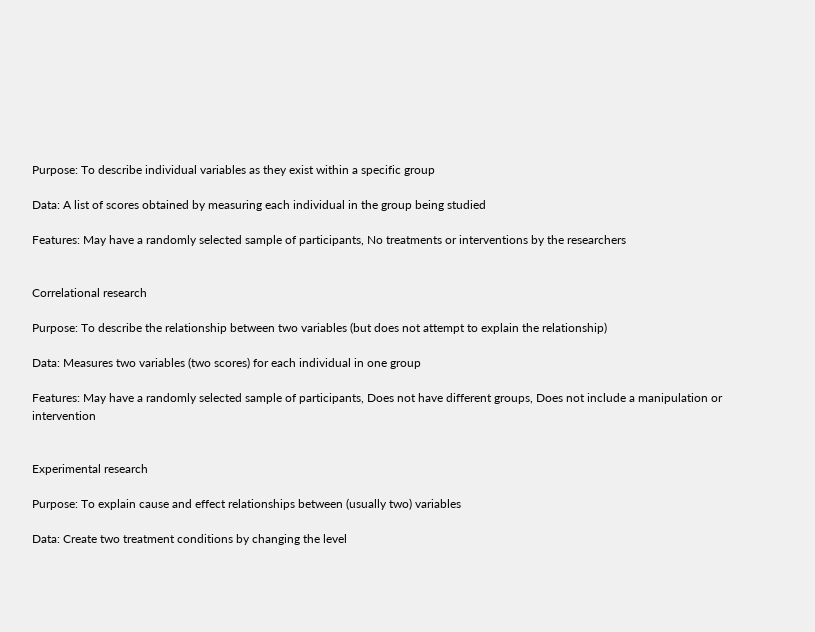Purpose: To describe individual variables as they exist within a specific group

Data: A list of scores obtained by measuring each individual in the group being studied

Features: May have a randomly selected sample of participants, No treatments or interventions by the researchers


Correlational research

Purpose: To describe the relationship between two variables (but does not attempt to explain the relationship)

Data: Measures two variables (two scores) for each individual in one group

Features: May have a randomly selected sample of participants, Does not have different groups, Does not include a manipulation or intervention


Experimental research

Purpose: To explain cause and effect relationships between (usually two) variables

Data: Create two treatment conditions by changing the level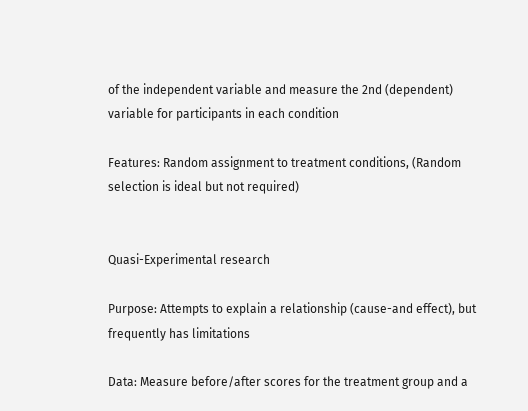of the independent variable and measure the 2nd (dependent) variable for participants in each condition

Features: Random assignment to treatment conditions, (Random selection is ideal but not required)


Quasi-Experimental research

Purpose: Attempts to explain a relationship (cause-and effect), but frequently has limitations

Data: Measure before/after scores for the treatment group and a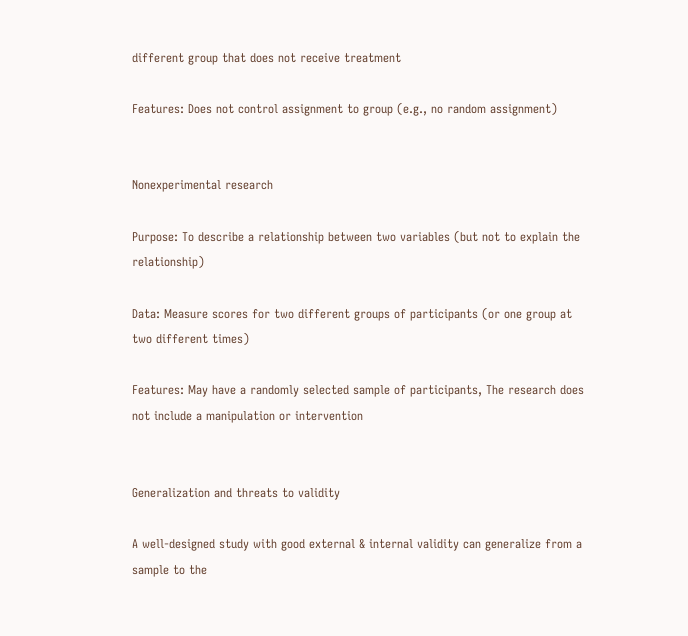different group that does not receive treatment

Features: Does not control assignment to group (e.g., no random assignment)


Nonexperimental research

Purpose: To describe a relationship between two variables (but not to explain the relationship)

Data: Measure scores for two different groups of participants (or one group at two different times)

Features: May have a randomly selected sample of participants, The research does not include a manipulation or intervention


Generalization and threats to validity

A well-designed study with good external & internal validity can generalize from a sample to the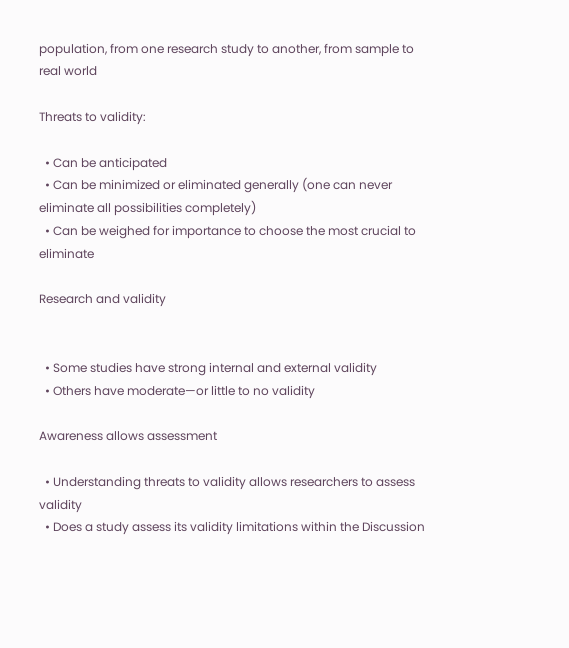population, from one research study to another, from sample to real world

Threats to validity:

  • Can be anticipated
  • Can be minimized or eliminated generally (one can never eliminate all possibilities completely)
  • Can be weighed for importance to choose the most crucial to eliminate

Research and validity


  • Some studies have strong internal and external validity
  • Others have moderate—or little to no validity

Awareness allows assessment

  • Understanding threats to validity allows researchers to assess validity
  • Does a study assess its validity limitations within the Discussion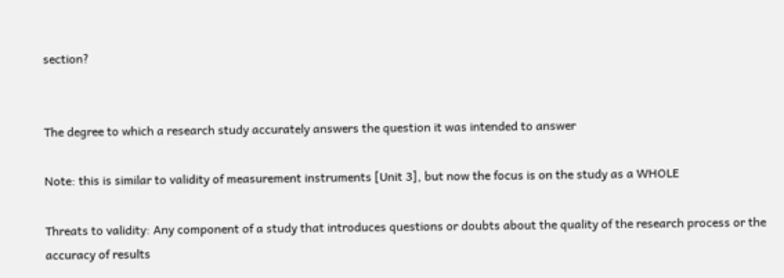section?


The degree to which a research study accurately answers the question it was intended to answer

Note: this is similar to validity of measurement instruments [Unit 3], but now the focus is on the study as a WHOLE

Threats to validity: Any component of a study that introduces questions or doubts about the quality of the research process or the accuracy of results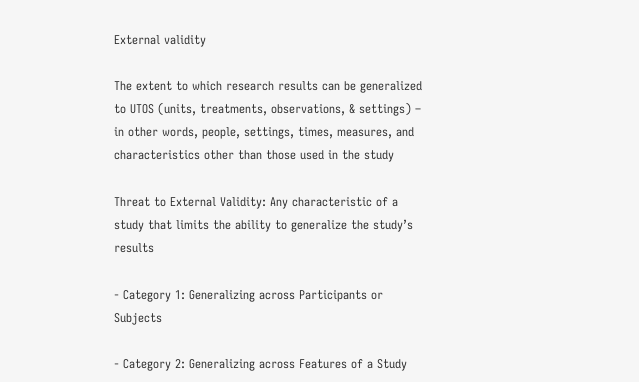External validity

The extent to which research results can be generalized to UTOS (units, treatments, observations, & settings) – in other words, people, settings, times, measures, and characteristics other than those used in the study

Threat to External Validity: Any characteristic of a study that limits the ability to generalize the study’s results

- Category 1: Generalizing across Participants or Subjects

- Category 2: Generalizing across Features of a Study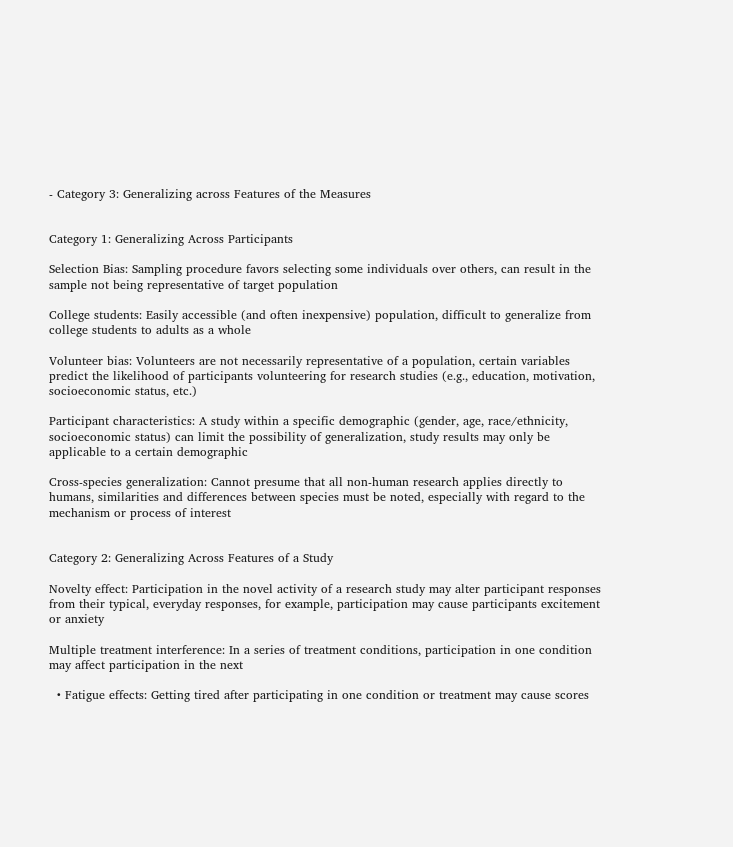- Category 3: Generalizing across Features of the Measures


Category 1: Generalizing Across Participants

Selection Bias: Sampling procedure favors selecting some individuals over others, can result in the sample not being representative of target population

College students: Easily accessible (and often inexpensive) population, difficult to generalize from college students to adults as a whole

Volunteer bias: Volunteers are not necessarily representative of a population, certain variables predict the likelihood of participants volunteering for research studies (e.g., education, motivation, socioeconomic status, etc.)

Participant characteristics: A study within a specific demographic (gender, age, race/ethnicity, socioeconomic status) can limit the possibility of generalization, study results may only be applicable to a certain demographic

Cross-species generalization: Cannot presume that all non-human research applies directly to humans, similarities and differences between species must be noted, especially with regard to the mechanism or process of interest


Category 2: Generalizing Across Features of a Study

Novelty effect: Participation in the novel activity of a research study may alter participant responses from their typical, everyday responses, for example, participation may cause participants excitement or anxiety

Multiple treatment interference: In a series of treatment conditions, participation in one condition may affect participation in the next

  • Fatigue effects: Getting tired after participating in one condition or treatment may cause scores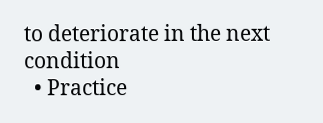to deteriorate in the next condition
  • Practice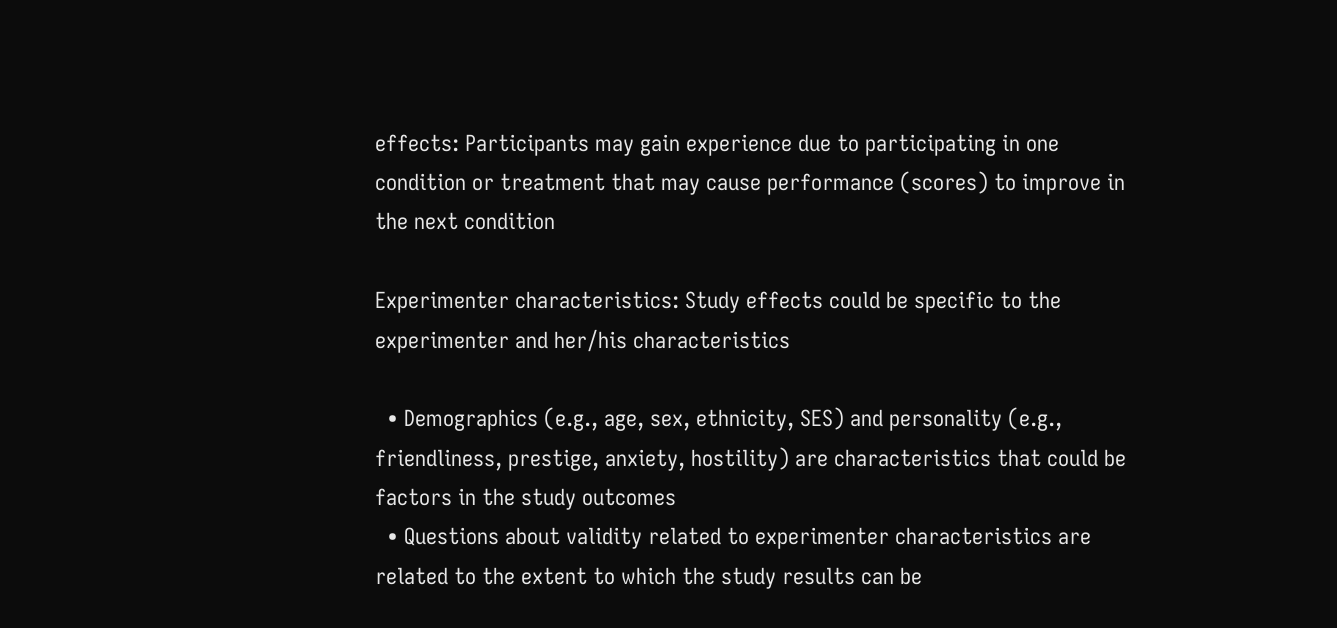effects: Participants may gain experience due to participating in one condition or treatment that may cause performance (scores) to improve in the next condition

Experimenter characteristics: Study effects could be specific to the experimenter and her/his characteristics

  • Demographics (e.g., age, sex, ethnicity, SES) and personality (e.g., friendliness, prestige, anxiety, hostility) are characteristics that could be factors in the study outcomes
  • Questions about validity related to experimenter characteristics are related to the extent to which the study results can be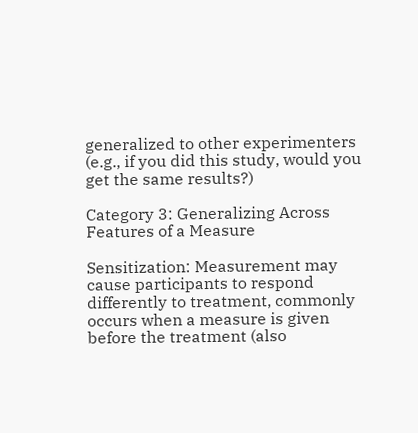generalized to other experimenters (e.g., if you did this study, would you get the same results?)

Category 3: Generalizing Across Features of a Measure

Sensitization: Measurement may cause participants to respond differently to treatment, commonly occurs when a measure is given before the treatment (also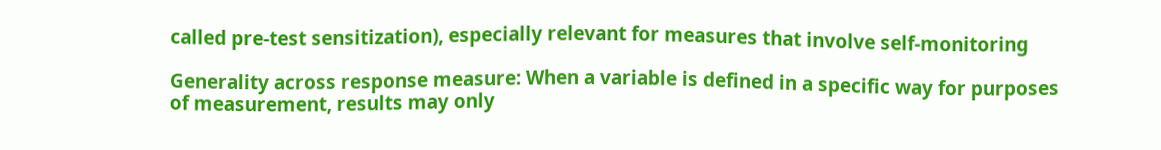called pre-test sensitization), especially relevant for measures that involve self-monitoring

Generality across response measure: When a variable is defined in a specific way for purposes of measurement, results may only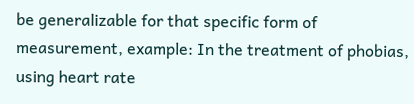be generalizable for that specific form of measurement, example: In the treatment of phobias, using heart rate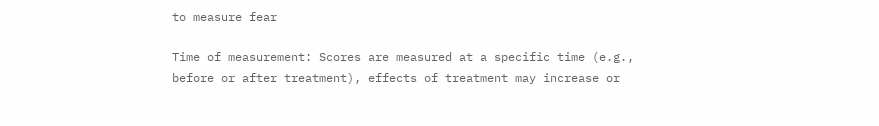to measure fear

Time of measurement: Scores are measured at a specific time (e.g., before or after treatment), effects of treatment may increase or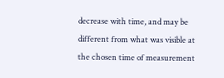decrease with time, and may be different from what was visible at the chosen time of measurement